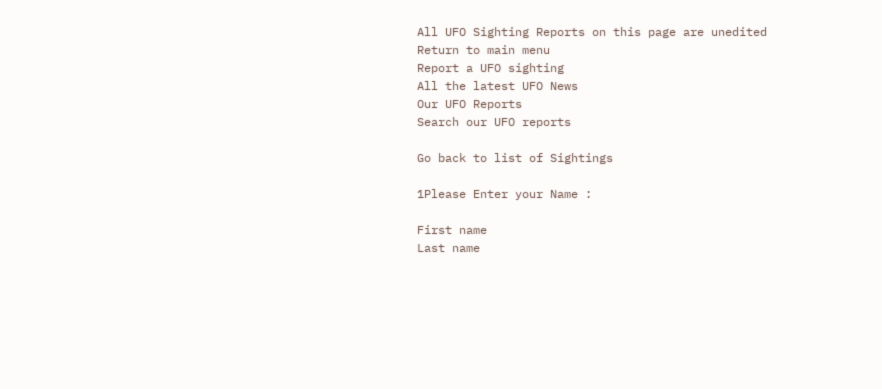All UFO Sighting Reports on this page are unedited
Return to main menu
Report a UFO sighting
All the latest UFO News
Our UFO Reports
Search our UFO reports

Go back to list of Sightings

1Please Enter your Name :

First name
Last name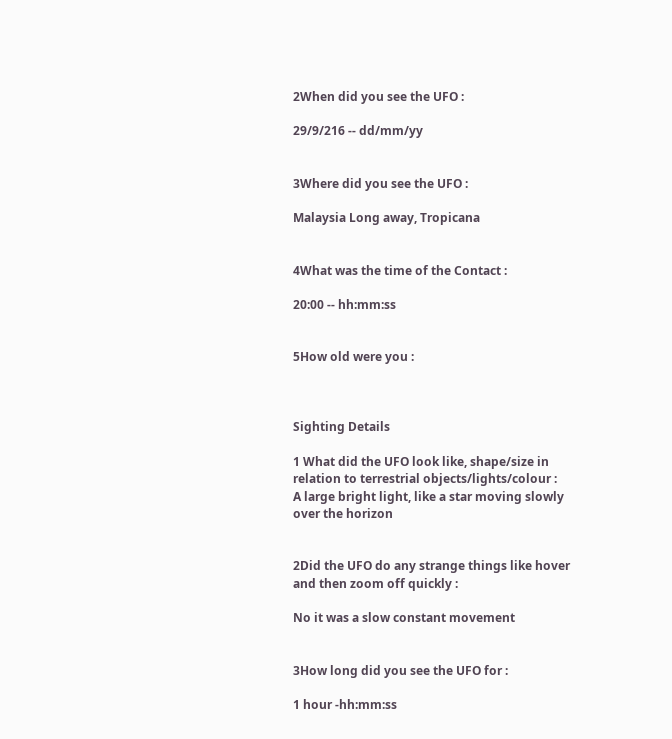2When did you see the UFO :

29/9/216 -- dd/mm/yy


3Where did you see the UFO :

Malaysia Long away, Tropicana


4What was the time of the Contact :

20:00 -- hh:mm:ss


5How old were you :



Sighting Details

1 What did the UFO look like, shape/size in relation to terrestrial objects/lights/colour :
A large bright light, like a star moving slowly over the horizon


2Did the UFO do any strange things like hover and then zoom off quickly :

No it was a slow constant movement


3How long did you see the UFO for :

1 hour -hh:mm:ss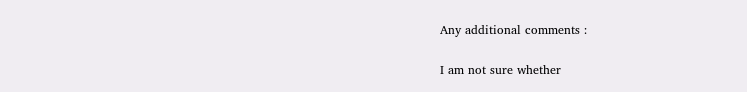Any additional comments :

I am not sure whether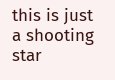this is just a shooting star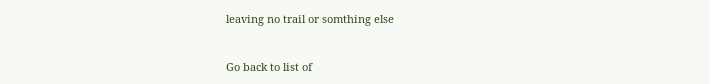leaving no trail or somthing else


Go back to list of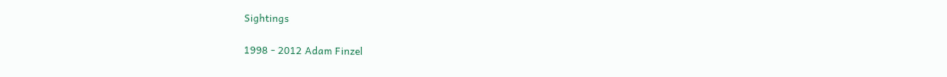Sightings

1998 - 2012 Adam Finzel